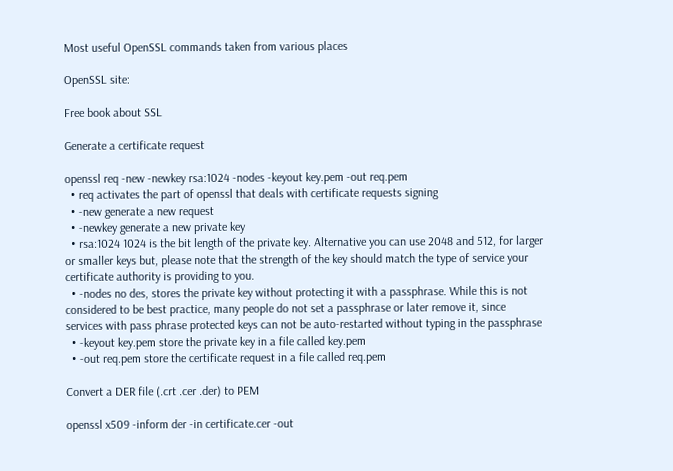Most useful OpenSSL commands taken from various places

OpenSSL site:

Free book about SSL

Generate a certificate request

openssl req -new -newkey rsa:1024 -nodes -keyout key.pem -out req.pem
  • req activates the part of openssl that deals with certificate requests signing
  • -new generate a new request
  • -newkey generate a new private key
  • rsa:1024 1024 is the bit length of the private key. Alternative you can use 2048 and 512, for larger or smaller keys but, please note that the strength of the key should match the type of service your certificate authority is providing to you.
  • -nodes no des, stores the private key without protecting it with a passphrase. While this is not considered to be best practice, many people do not set a passphrase or later remove it, since services with pass phrase protected keys can not be auto-restarted without typing in the passphrase
  • -keyout key.pem store the private key in a file called key.pem
  • -out req.pem store the certificate request in a file called req.pem

Convert a DER file (.crt .cer .der) to PEM

openssl x509 -inform der -in certificate.cer -out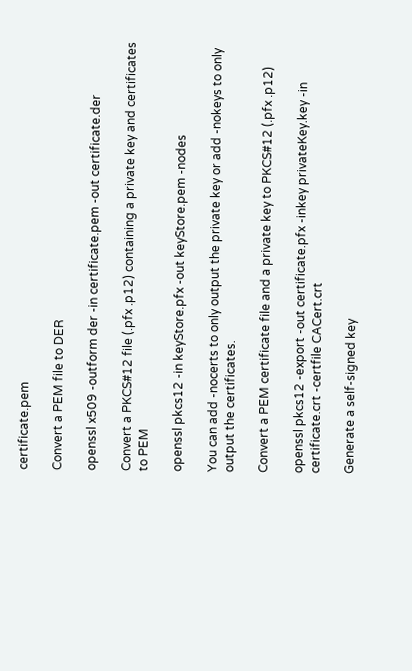certificate.pem

Convert a PEM file to DER

openssl x509 -outform der -in certificate.pem -out certificate.der

Convert a PKCS#12 file (.pfx .p12) containing a private key and certificates to PEM

openssl pkcs12 -in keyStore.pfx -out keyStore.pem -nodes

You can add -nocerts to only output the private key or add -nokeys to only output the certificates.

Convert a PEM certificate file and a private key to PKCS#12 (.pfx .p12)

openssl pkcs12 -export -out certificate.pfx -inkey privateKey.key -in certificate.crt -certfile CACert.crt

Generate a self-signed key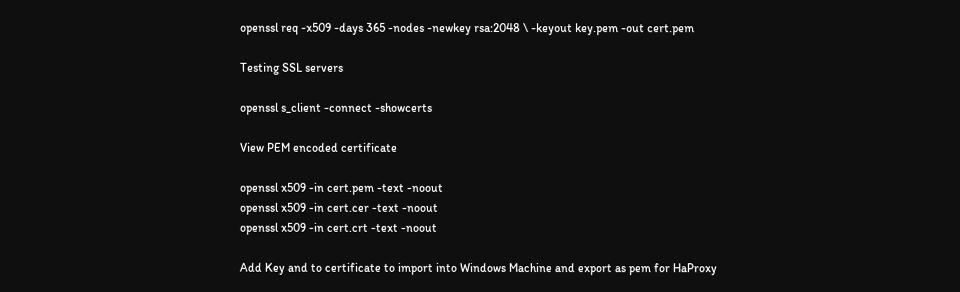openssl req -x509 -days 365 -nodes -newkey rsa:2048 \ -keyout key.pem -out cert.pem

Testing SSL servers

openssl s_client -connect -showcerts

View PEM encoded certificate

openssl x509 -in cert.pem -text -noout
openssl x509 -in cert.cer -text -noout
openssl x509 -in cert.crt -text -noout

Add Key and to certificate to import into Windows Machine and export as pem for HaProxy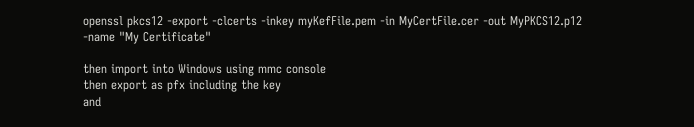openssl pkcs12 -export -clcerts -inkey myKefFile.pem -in MyCertFile.cer -out MyPKCS12.p12 -name "My Certificate"

then import into Windows using mmc console
then export as pfx including the key
and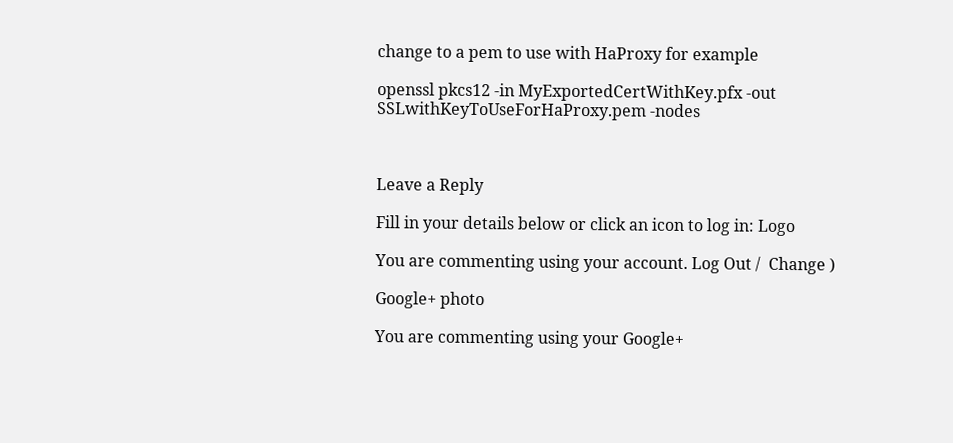change to a pem to use with HaProxy for example

openssl pkcs12 -in MyExportedCertWithKey.pfx -out SSLwithKeyToUseForHaProxy.pem -nodes



Leave a Reply

Fill in your details below or click an icon to log in: Logo

You are commenting using your account. Log Out /  Change )

Google+ photo

You are commenting using your Google+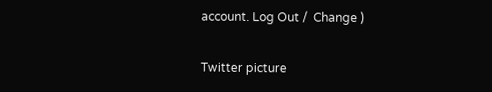account. Log Out /  Change )

Twitter picture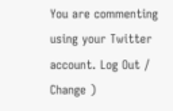You are commenting using your Twitter account. Log Out /  Change )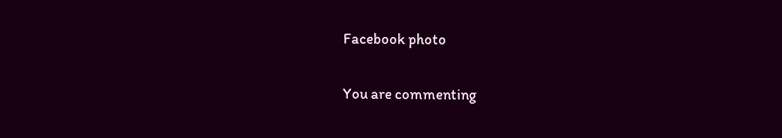Facebook photo

You are commenting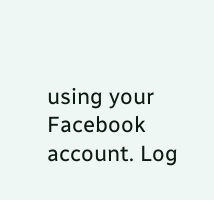using your Facebook account. Log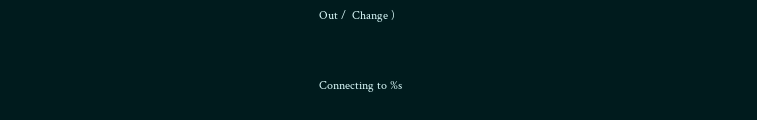Out /  Change )


Connecting to %s